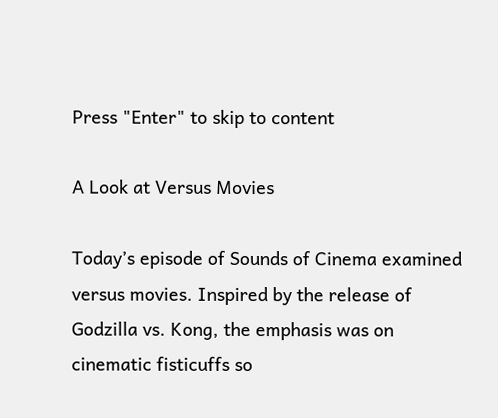Press "Enter" to skip to content

A Look at Versus Movies

Today’s episode of Sounds of Cinema examined versus movies. Inspired by the release of Godzilla vs. Kong, the emphasis was on cinematic fisticuffs so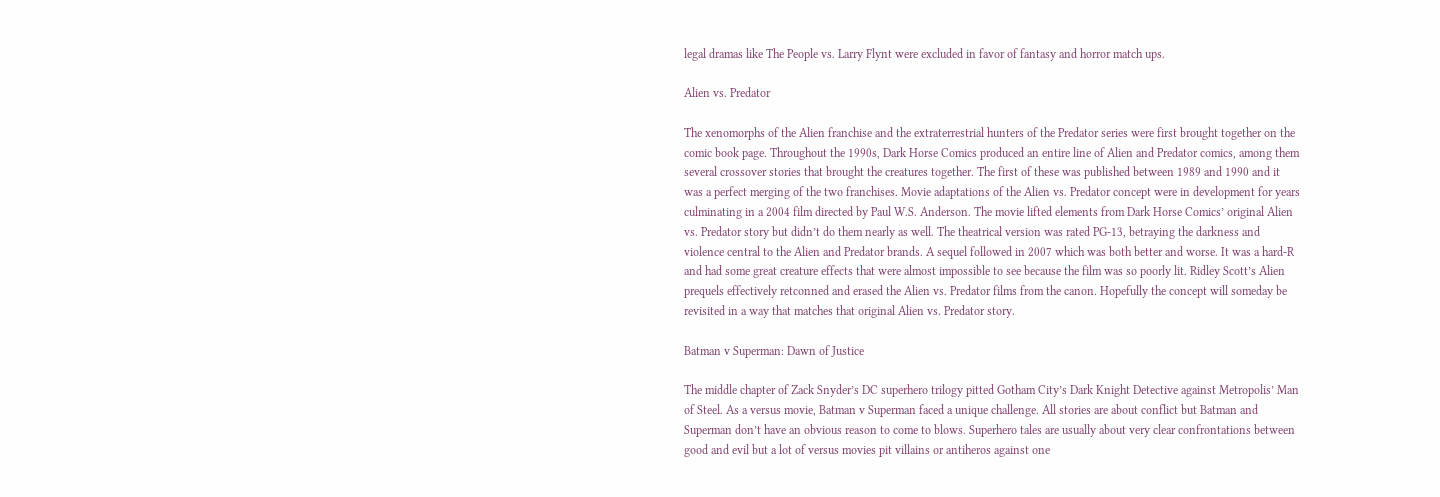legal dramas like The People vs. Larry Flynt were excluded in favor of fantasy and horror match ups.

Alien vs. Predator

The xenomorphs of the Alien franchise and the extraterrestrial hunters of the Predator series were first brought together on the comic book page. Throughout the 1990s, Dark Horse Comics produced an entire line of Alien and Predator comics, among them several crossover stories that brought the creatures together. The first of these was published between 1989 and 1990 and it was a perfect merging of the two franchises. Movie adaptations of the Alien vs. Predator concept were in development for years culminating in a 2004 film directed by Paul W.S. Anderson. The movie lifted elements from Dark Horse Comics’ original Alien vs. Predator story but didn’t do them nearly as well. The theatrical version was rated PG-13, betraying the darkness and violence central to the Alien and Predator brands. A sequel followed in 2007 which was both better and worse. It was a hard-R and had some great creature effects that were almost impossible to see because the film was so poorly lit. Ridley Scott’s Alien prequels effectively retconned and erased the Alien vs. Predator films from the canon. Hopefully the concept will someday be revisited in a way that matches that original Alien vs. Predator story.

Batman v Superman: Dawn of Justice

The middle chapter of Zack Snyder’s DC superhero trilogy pitted Gotham City’s Dark Knight Detective against Metropolis’ Man of Steel. As a versus movie, Batman v Superman faced a unique challenge. All stories are about conflict but Batman and Superman don’t have an obvious reason to come to blows. Superhero tales are usually about very clear confrontations between good and evil but a lot of versus movies pit villains or antiheros against one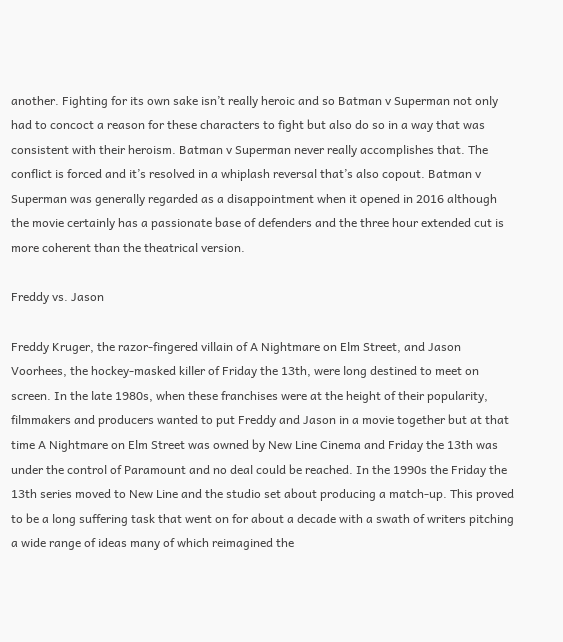another. Fighting for its own sake isn’t really heroic and so Batman v Superman not only had to concoct a reason for these characters to fight but also do so in a way that was consistent with their heroism. Batman v Superman never really accomplishes that. The conflict is forced and it’s resolved in a whiplash reversal that’s also copout. Batman v Superman was generally regarded as a disappointment when it opened in 2016 although the movie certainly has a passionate base of defenders and the three hour extended cut is more coherent than the theatrical version.

Freddy vs. Jason

Freddy Kruger, the razor-fingered villain of A Nightmare on Elm Street, and Jason Voorhees, the hockey-masked killer of Friday the 13th, were long destined to meet on screen. In the late 1980s, when these franchises were at the height of their popularity, filmmakers and producers wanted to put Freddy and Jason in a movie together but at that time A Nightmare on Elm Street was owned by New Line Cinema and Friday the 13th was under the control of Paramount and no deal could be reached. In the 1990s the Friday the 13th series moved to New Line and the studio set about producing a match-up. This proved to be a long suffering task that went on for about a decade with a swath of writers pitching a wide range of ideas many of which reimagined the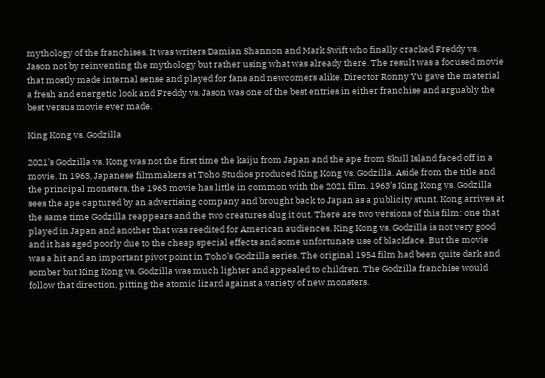mythology of the franchises. It was writers Damian Shannon and Mark Swift who finally cracked Freddy vs. Jason not by reinventing the mythology but rather using what was already there. The result was a focused movie that mostly made internal sense and played for fans and newcomers alike. Director Ronny Yu gave the material a fresh and energetic look and Freddy vs. Jason was one of the best entries in either franchise and arguably the best versus movie ever made.

King Kong vs. Godzilla

2021’s Godzilla vs. Kong was not the first time the kaiju from Japan and the ape from Skull Island faced off in a movie. In 1963, Japanese filmmakers at Toho Studios produced King Kong vs. Godzilla. Aside from the title and the principal monsters, the 1963 movie has little in common with the 2021 film. 1963’s King Kong vs. Godzilla sees the ape captured by an advertising company and brought back to Japan as a publicity stunt. Kong arrives at the same time Godzilla reappears and the two creatures slug it out. There are two versions of this film: one that played in Japan and another that was reedited for American audiences. King Kong vs. Godzilla is not very good and it has aged poorly due to the cheap special effects and some unfortunate use of blackface. But the movie was a hit and an important pivot point in Toho’s Godzilla series. The original 1954 film had been quite dark and somber but King Kong vs. Godzilla was much lighter and appealed to children. The Godzilla franchise would follow that direction, pitting the atomic lizard against a variety of new monsters.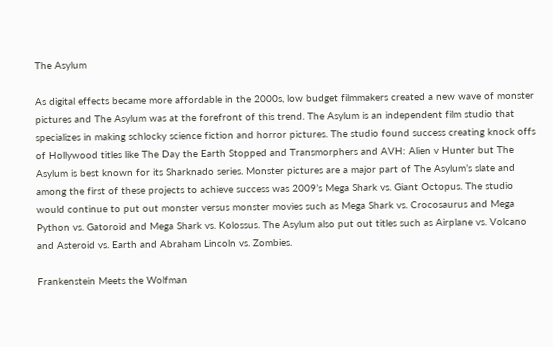The Asylum

As digital effects became more affordable in the 2000s, low budget filmmakers created a new wave of monster pictures and The Asylum was at the forefront of this trend. The Asylum is an independent film studio that specializes in making schlocky science fiction and horror pictures. The studio found success creating knock offs of Hollywood titles like The Day the Earth Stopped and Transmorphers and AVH: Alien v Hunter but The Asylum is best known for its Sharknado series. Monster pictures are a major part of The Asylum’s slate and among the first of these projects to achieve success was 2009’s Mega Shark vs. Giant Octopus. The studio would continue to put out monster versus monster movies such as Mega Shark vs. Crocosaurus and Mega Python vs. Gatoroid and Mega Shark vs. Kolossus. The Asylum also put out titles such as Airplane vs. Volcano and Asteroid vs. Earth and Abraham Lincoln vs. Zombies.

Frankenstein Meets the Wolfman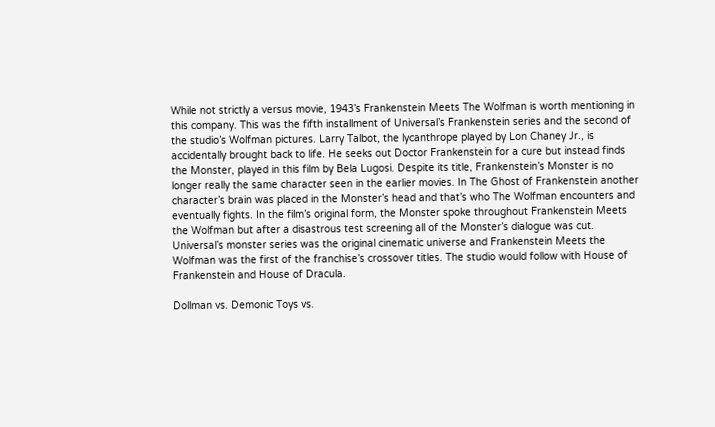While not strictly a versus movie, 1943’s Frankenstein Meets The Wolfman is worth mentioning in this company. This was the fifth installment of Universal’s Frankenstein series and the second of the studio’s Wolfman pictures. Larry Talbot, the lycanthrope played by Lon Chaney Jr., is accidentally brought back to life. He seeks out Doctor Frankenstein for a cure but instead finds the Monster, played in this film by Bela Lugosi. Despite its title, Frankenstein’s Monster is no longer really the same character seen in the earlier movies. In The Ghost of Frankenstein another character’s brain was placed in the Monster’s head and that’s who The Wolfman encounters and eventually fights. In the film’s original form, the Monster spoke throughout Frankenstein Meets the Wolfman but after a disastrous test screening all of the Monster’s dialogue was cut. Universal’s monster series was the original cinematic universe and Frankenstein Meets the Wolfman was the first of the franchise’s crossover titles. The studio would follow with House of Frankenstein and House of Dracula.

Dollman vs. Demonic Toys vs.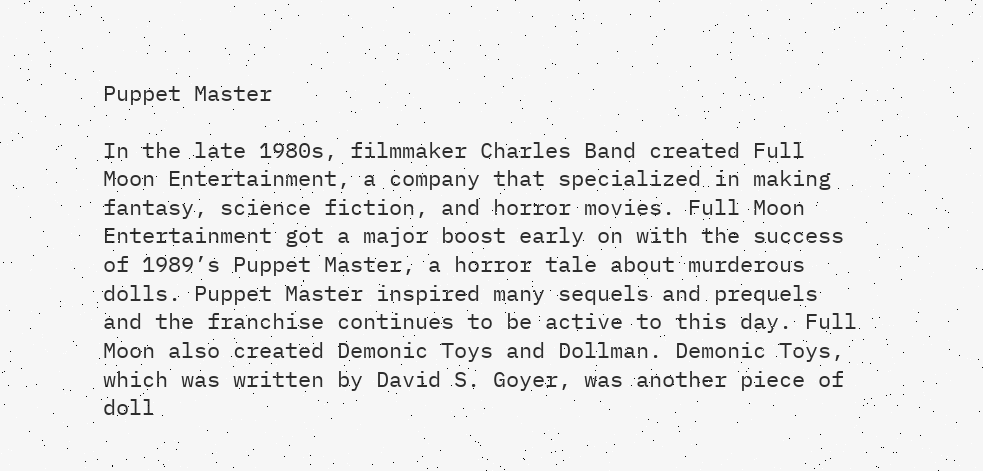Puppet Master

In the late 1980s, filmmaker Charles Band created Full Moon Entertainment, a company that specialized in making fantasy, science fiction, and horror movies. Full Moon Entertainment got a major boost early on with the success of 1989’s Puppet Master, a horror tale about murderous dolls. Puppet Master inspired many sequels and prequels and the franchise continues to be active to this day. Full Moon also created Demonic Toys and Dollman. Demonic Toys, which was written by David S. Goyer, was another piece of doll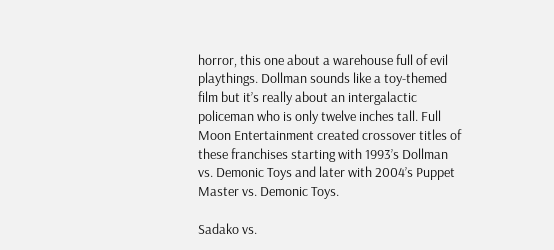horror, this one about a warehouse full of evil playthings. Dollman sounds like a toy-themed film but it’s really about an intergalactic policeman who is only twelve inches tall. Full Moon Entertainment created crossover titles of these franchises starting with 1993’s Dollman vs. Demonic Toys and later with 2004’s Puppet Master vs. Demonic Toys.

Sadako vs.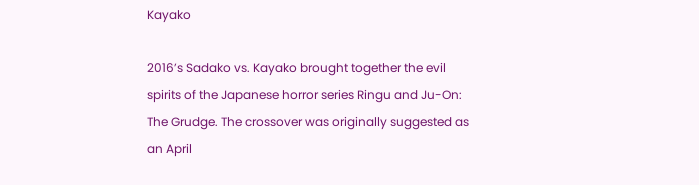Kayako

2016’s Sadako vs. Kayako brought together the evil spirits of the Japanese horror series Ringu and Ju-On: The Grudge. The crossover was originally suggested as an April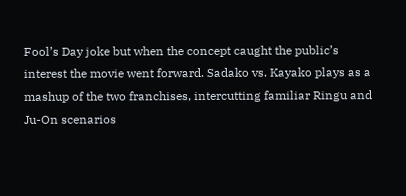Fool’s Day joke but when the concept caught the public’s interest the movie went forward. Sadako vs. Kayako plays as a mashup of the two franchises, intercutting familiar Ringu and Ju-On scenarios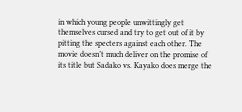in which young people unwittingly get themselves cursed and try to get out of it by pitting the specters against each other. The movie doesn’t much deliver on the promise of its title but Sadako vs. Kayako does merge the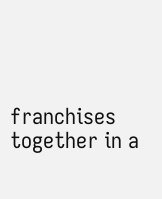franchises together in a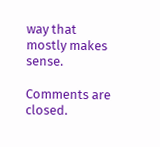way that mostly makes sense.

Comments are closed.